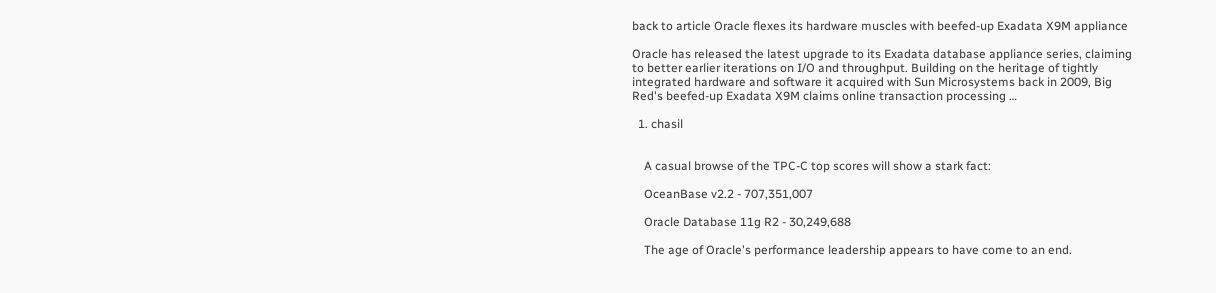back to article Oracle flexes its hardware muscles with beefed-up Exadata X9M appliance

Oracle has released the latest upgrade to its Exadata database appliance series, claiming to better earlier iterations on I/O and throughput. Building on the heritage of tightly integrated hardware and software it acquired with Sun Microsystems back in 2009, Big Red's beefed-up Exadata X9M claims online transaction processing …

  1. chasil


    A casual browse of the TPC-C top scores will show a stark fact:

    OceanBase v2.2 - 707,351,007

    Oracle Database 11g R2 - 30,249,688

    The age of Oracle's performance leadership appears to have come to an end.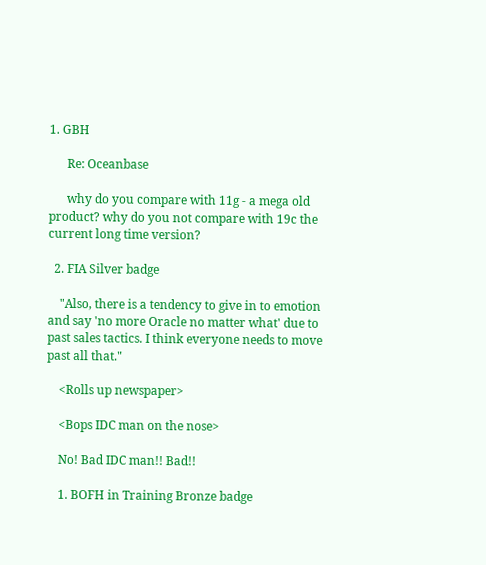1. GBH

      Re: Oceanbase

      why do you compare with 11g - a mega old product? why do you not compare with 19c the current long time version?

  2. FIA Silver badge

    "Also, there is a tendency to give in to emotion and say 'no more Oracle no matter what' due to past sales tactics. I think everyone needs to move past all that."

    <Rolls up newspaper>

    <Bops IDC man on the nose>

    No! Bad IDC man!! Bad!!

    1. BOFH in Training Bronze badge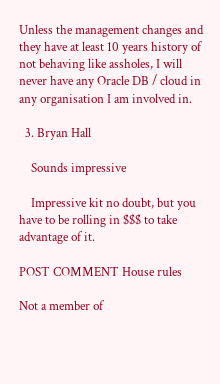Unless the management changes and they have at least 10 years history of not behaving like assholes, I will never have any Oracle DB / cloud in any organisation I am involved in.

  3. Bryan Hall

    Sounds impressive

    Impressive kit no doubt, but you have to be rolling in $$$ to take advantage of it.

POST COMMENT House rules

Not a member of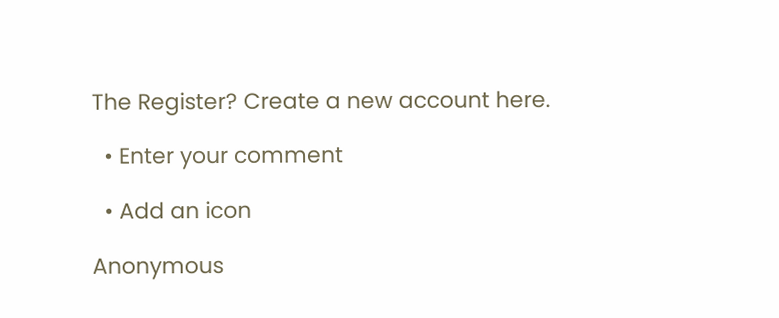The Register? Create a new account here.

  • Enter your comment

  • Add an icon

Anonymous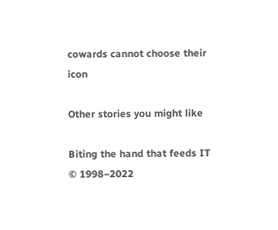cowards cannot choose their icon

Other stories you might like

Biting the hand that feeds IT © 1998–2022